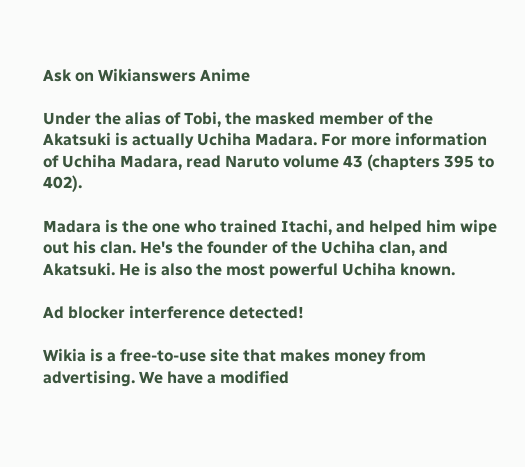Ask on Wikianswers Anime

Under the alias of Tobi, the masked member of the Akatsuki is actually Uchiha Madara. For more information of Uchiha Madara, read Naruto volume 43 (chapters 395 to 402).

Madara is the one who trained Itachi, and helped him wipe out his clan. He's the founder of the Uchiha clan, and Akatsuki. He is also the most powerful Uchiha known.

Ad blocker interference detected!

Wikia is a free-to-use site that makes money from advertising. We have a modified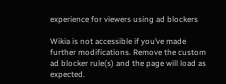experience for viewers using ad blockers

Wikia is not accessible if you’ve made further modifications. Remove the custom ad blocker rule(s) and the page will load as expected.